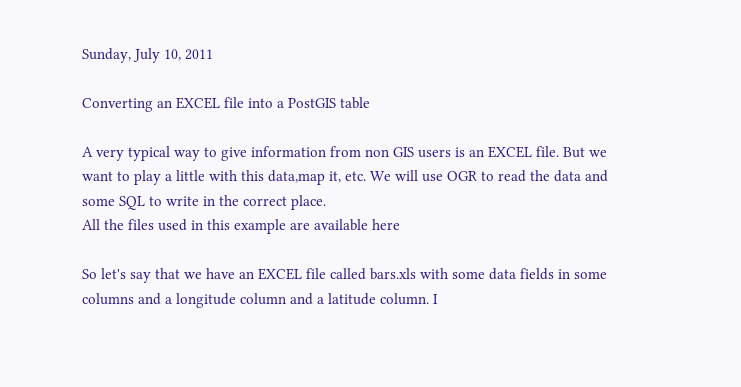Sunday, July 10, 2011

Converting an EXCEL file into a PostGIS table

A very typical way to give information from non GIS users is an EXCEL file. But we want to play a little with this data,map it, etc. We will use OGR to read the data and some SQL to write in the correct place.
All the files used in this example are available here

So let's say that we have an EXCEL file called bars.xls with some data fields in some columns and a longitude column and a latitude column. I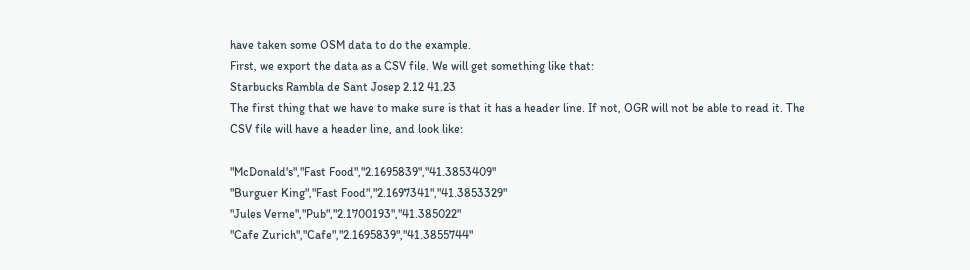have taken some OSM data to do the example.
First, we export the data as a CSV file. We will get something like that:
Starbucks Rambla de Sant Josep 2.12 41.23
The first thing that we have to make sure is that it has a header line. If not, OGR will not be able to read it. The CSV file will have a header line, and look like:

"McDonald's","Fast Food","2.1695839","41.3853409"
"Burguer King","Fast Food","2.1697341","41.3853329"
"Jules Verne","Pub","2.1700193","41.385022"
"Cafe Zurich","Cafe","2.1695839","41.3855744"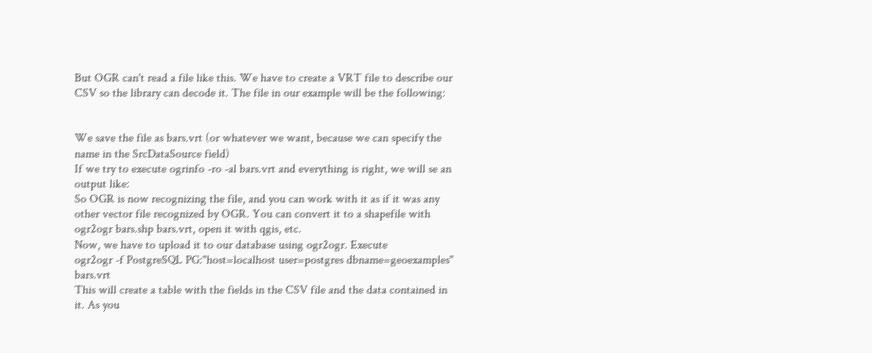But OGR can't read a file like this. We have to create a VRT file to describe our CSV so the library can decode it. The file in our example will be the following:


We save the file as bars.vrt (or whatever we want, because we can specify the name in the SrcDataSource field)
If we try to execute ogrinfo -ro -al bars.vrt and everything is right, we will se an output like:
So OGR is now recognizing the file, and you can work with it as if it was any other vector file recognized by OGR. You can convert it to a shapefile with ogr2ogr bars.shp bars.vrt, open it with qgis, etc.
Now, we have to upload it to our database using ogr2ogr. Execute
ogr2ogr -f PostgreSQL PG:"host=localhost user=postgres dbname=geoexamples" bars.vrt
This will create a table with the fields in the CSV file and the data contained in it. As you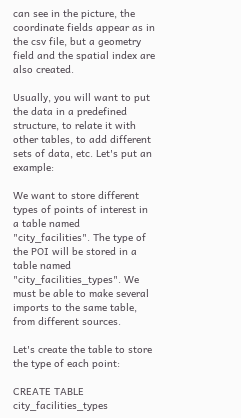can see in the picture, the coordinate fields appear as in the csv file, but a geometry field and the spatial index are also created.

Usually, you will want to put the data in a predefined structure, to relate it with other tables, to add different sets of data, etc. Let's put an example:

We want to store different types of points of interest in a table named "city_facilities". The type of the POI will be stored in a table named "city_facilities_types". We must be able to make several imports to the same table, from different sources.

Let's create the table to store the type of each point:

CREATE TABLE city_facilities_types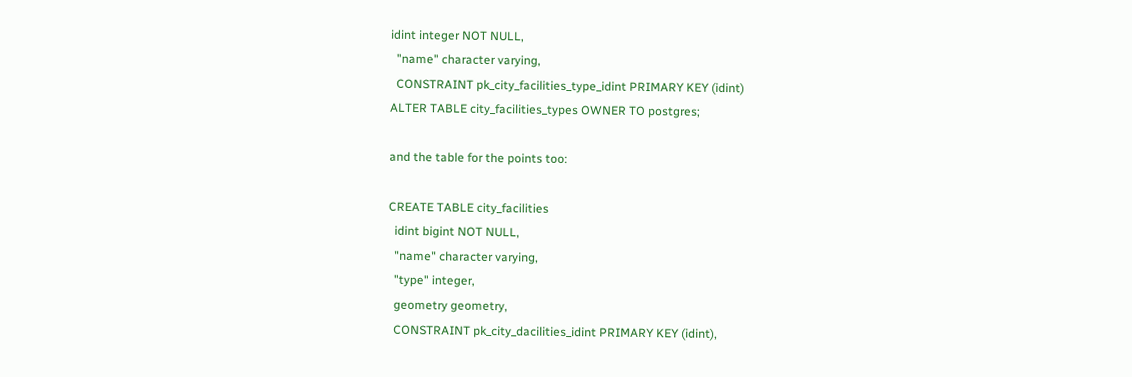idint integer NOT NULL,
  "name" character varying,
  CONSTRAINT pk_city_facilities_type_idint PRIMARY KEY (idint)
ALTER TABLE city_facilities_types OWNER TO postgres;

and the table for the points too:

CREATE TABLE city_facilities
  idint bigint NOT NULL,
  "name" character varying,
  "type" integer,
  geometry geometry,
  CONSTRAINT pk_city_dacilities_idint PRIMARY KEY (idint),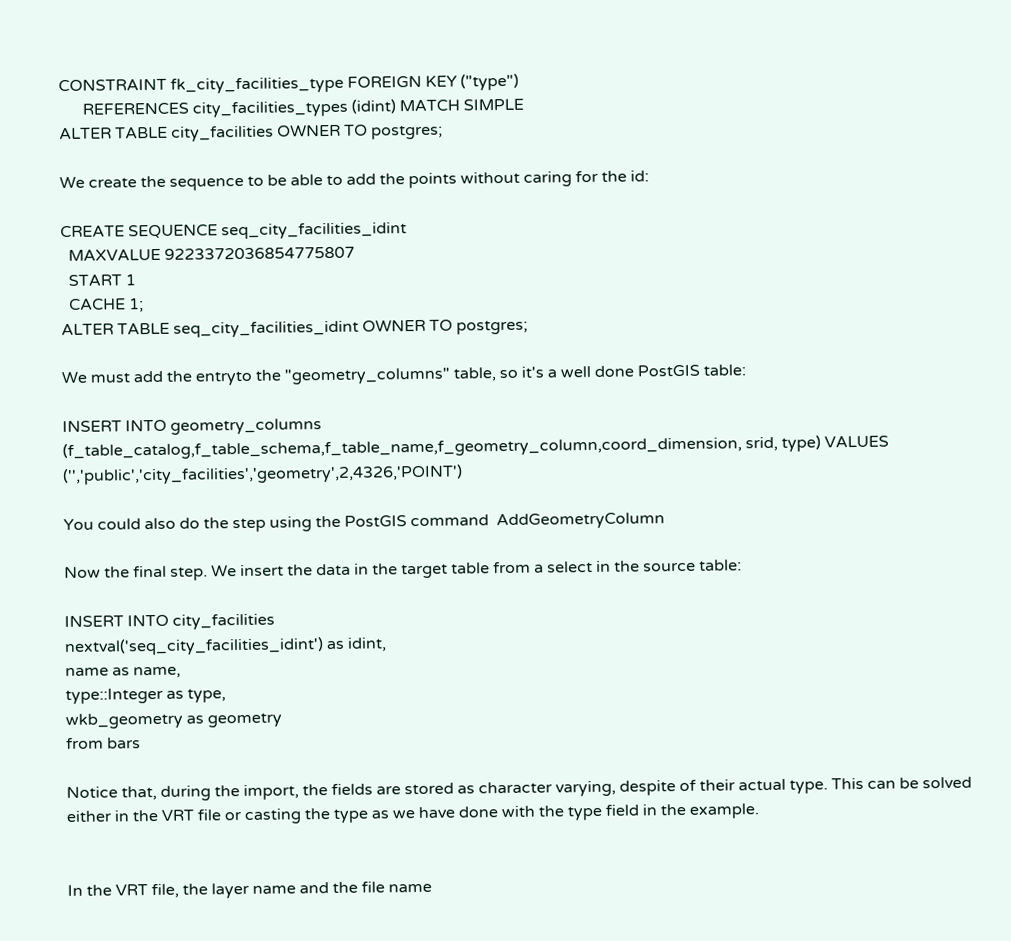CONSTRAINT fk_city_facilities_type FOREIGN KEY ("type")
      REFERENCES city_facilities_types (idint) MATCH SIMPLE
ALTER TABLE city_facilities OWNER TO postgres;

We create the sequence to be able to add the points without caring for the id:

CREATE SEQUENCE seq_city_facilities_idint
  MAXVALUE 9223372036854775807
  START 1
  CACHE 1;
ALTER TABLE seq_city_facilities_idint OWNER TO postgres;

We must add the entryto the "geometry_columns" table, so it's a well done PostGIS table:

INSERT INTO geometry_columns (f_table_catalog,f_table_schema,f_table_name,f_geometry_column,coord_dimension, srid, type) VALUES ('','public','city_facilities','geometry',2,4326,'POINT')

You could also do the step using the PostGIS command  AddGeometryColumn

Now the final step. We insert the data in the target table from a select in the source table:

INSERT INTO city_facilities
nextval('seq_city_facilities_idint') as idint,
name as name,
type::Integer as type,
wkb_geometry as geometry
from bars

Notice that, during the import, the fields are stored as character varying, despite of their actual type. This can be solved either in the VRT file or casting the type as we have done with the type field in the example.


In the VRT file, the layer name and the file name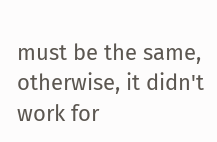must be the same, otherwise, it didn't work for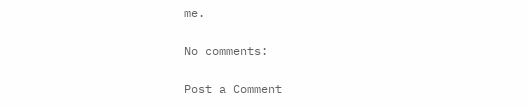me.

No comments:

Post a Comment